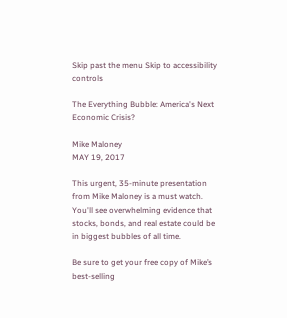Skip past the menu Skip to accessibility controls

The Everything Bubble: America's Next Economic Crisis?

Mike Maloney
MAY 19, 2017

This urgent, 35-minute presentation from Mike Maloney is a must watch. You'll see overwhelming evidence that stocks, bonds, and real estate could be in biggest bubbles of all time.

Be sure to get your free copy of Mike’s best-selling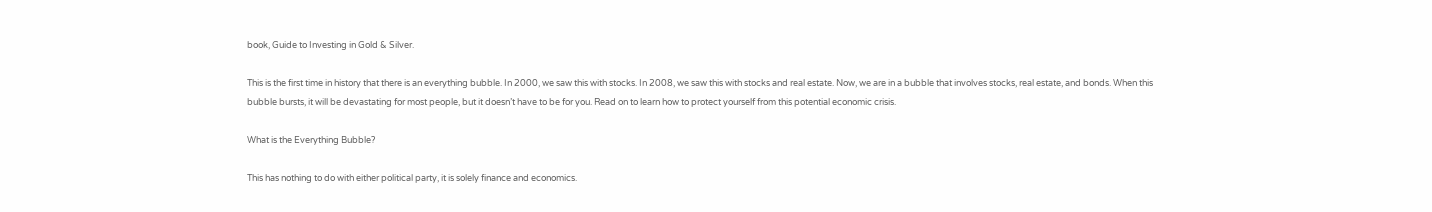book, Guide to Investing in Gold & Silver.

This is the first time in history that there is an everything bubble. In 2000, we saw this with stocks. In 2008, we saw this with stocks and real estate. Now, we are in a bubble that involves stocks, real estate, and bonds. When this bubble bursts, it will be devastating for most people, but it doesn’t have to be for you. Read on to learn how to protect yourself from this potential economic crisis.

What is the Everything Bubble?

This has nothing to do with either political party, it is solely finance and economics.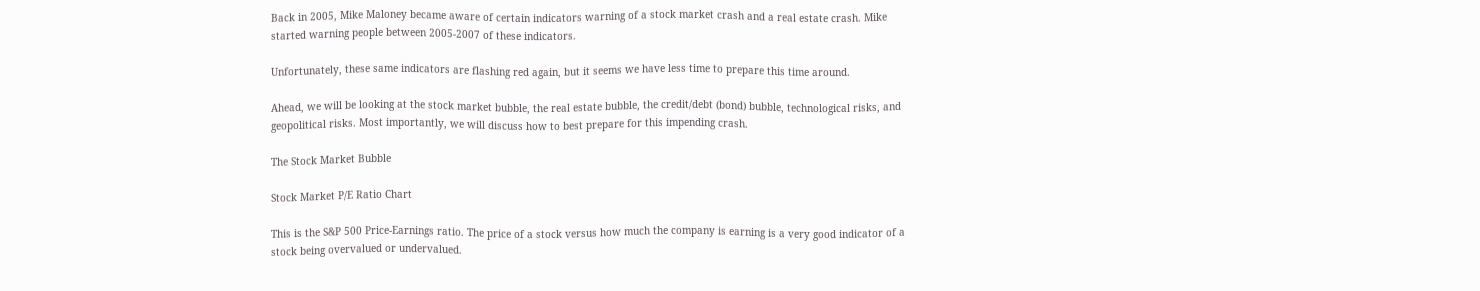Back in 2005, Mike Maloney became aware of certain indicators warning of a stock market crash and a real estate crash. Mike started warning people between 2005-2007 of these indicators.

Unfortunately, these same indicators are flashing red again, but it seems we have less time to prepare this time around.

Ahead, we will be looking at the stock market bubble, the real estate bubble, the credit/debt (bond) bubble, technological risks, and geopolitical risks. Most importantly, we will discuss how to best prepare for this impending crash.

The Stock Market Bubble

Stock Market P/E Ratio Chart

This is the S&P 500 Price-Earnings ratio. The price of a stock versus how much the company is earning is a very good indicator of a stock being overvalued or undervalued.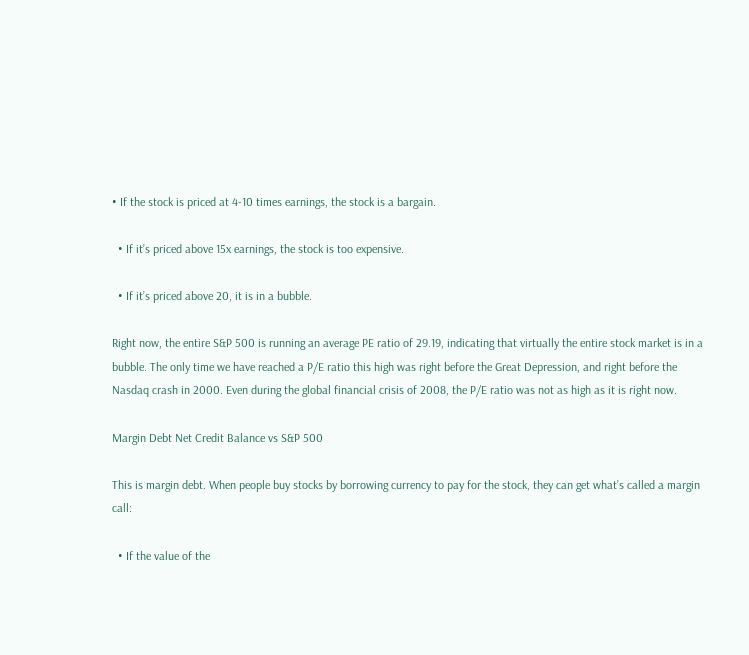• If the stock is priced at 4-10 times earnings, the stock is a bargain.

  • If it’s priced above 15x earnings, the stock is too expensive.

  • If it’s priced above 20, it is in a bubble.

Right now, the entire S&P 500 is running an average PE ratio of 29.19, indicating that virtually the entire stock market is in a bubble. The only time we have reached a P/E ratio this high was right before the Great Depression, and right before the Nasdaq crash in 2000. Even during the global financial crisis of 2008, the P/E ratio was not as high as it is right now.

Margin Debt Net Credit Balance vs S&P 500

This is margin debt. When people buy stocks by borrowing currency to pay for the stock, they can get what’s called a margin call:

  • If the value of the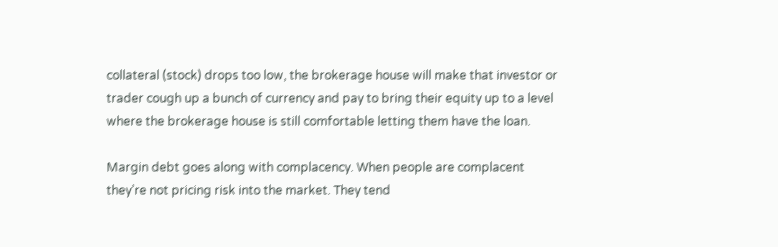collateral (stock) drops too low, the brokerage house will make that investor or trader cough up a bunch of currency and pay to bring their equity up to a level where the brokerage house is still comfortable letting them have the loan.

Margin debt goes along with complacency. When people are complacent they’re not pricing risk into the market. They tend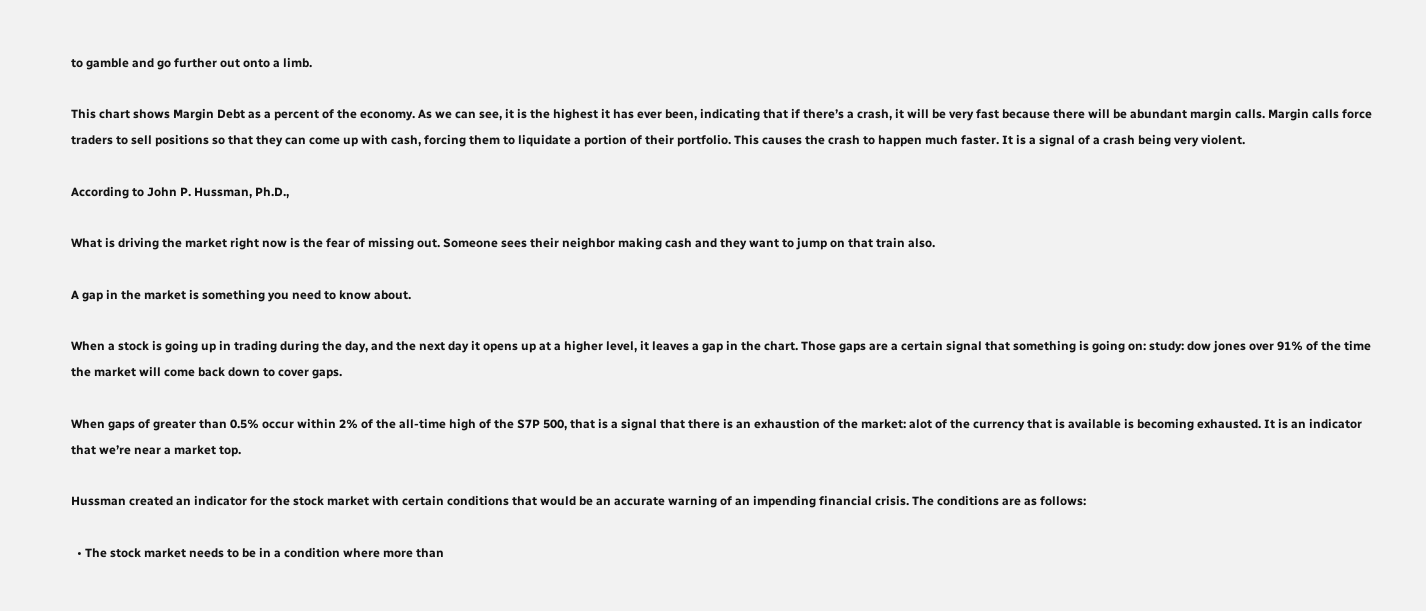to gamble and go further out onto a limb.

This chart shows Margin Debt as a percent of the economy. As we can see, it is the highest it has ever been, indicating that if there’s a crash, it will be very fast because there will be abundant margin calls. Margin calls force traders to sell positions so that they can come up with cash, forcing them to liquidate a portion of their portfolio. This causes the crash to happen much faster. It is a signal of a crash being very violent.

According to John P. Hussman, Ph.D.,

What is driving the market right now is the fear of missing out. Someone sees their neighbor making cash and they want to jump on that train also.

A gap in the market is something you need to know about.

When a stock is going up in trading during the day, and the next day it opens up at a higher level, it leaves a gap in the chart. Those gaps are a certain signal that something is going on: study: dow jones over 91% of the time the market will come back down to cover gaps.

When gaps of greater than 0.5% occur within 2% of the all-time high of the S7P 500, that is a signal that there is an exhaustion of the market: alot of the currency that is available is becoming exhausted. It is an indicator that we’re near a market top.

Hussman created an indicator for the stock market with certain conditions that would be an accurate warning of an impending financial crisis. The conditions are as follows:

  • The stock market needs to be in a condition where more than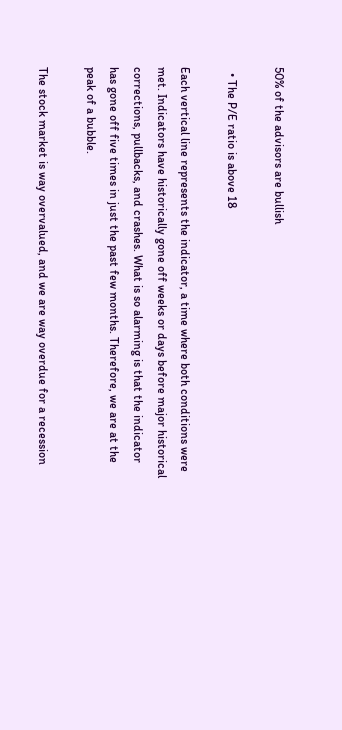50% of the advisors are bullish

  • The P/E ratio is above 18

Each vertical line represents the indicator, a time where both conditions were met. Indicators have historically gone off weeks or days before major historical corrections, pullbacks, and crashes. What is so alarming is that the indicator has gone off five times in just the past few months. Therefore, we are at the peak of a bubble.

The stock market is way overvalued, and we are way overdue for a recession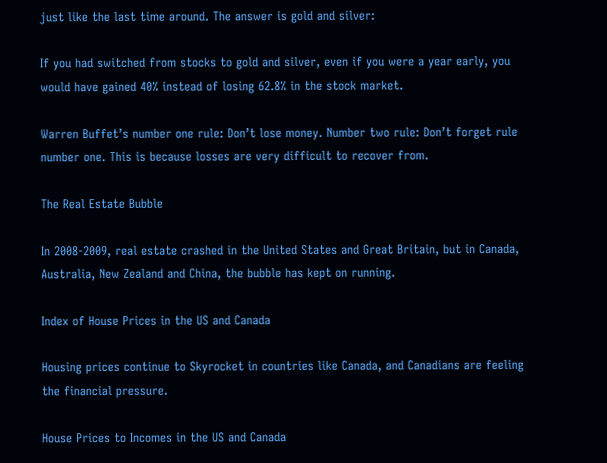just like the last time around. The answer is gold and silver:

If you had switched from stocks to gold and silver, even if you were a year early, you would have gained 40% instead of losing 62.8% in the stock market.

Warren Buffet’s number one rule: Don’t lose money. Number two rule: Don’t forget rule number one. This is because losses are very difficult to recover from.

The Real Estate Bubble

In 2008-2009, real estate crashed in the United States and Great Britain, but in Canada, Australia, New Zealand and China, the bubble has kept on running.

Index of House Prices in the US and Canada

Housing prices continue to Skyrocket in countries like Canada, and Canadians are feeling the financial pressure.

House Prices to Incomes in the US and Canada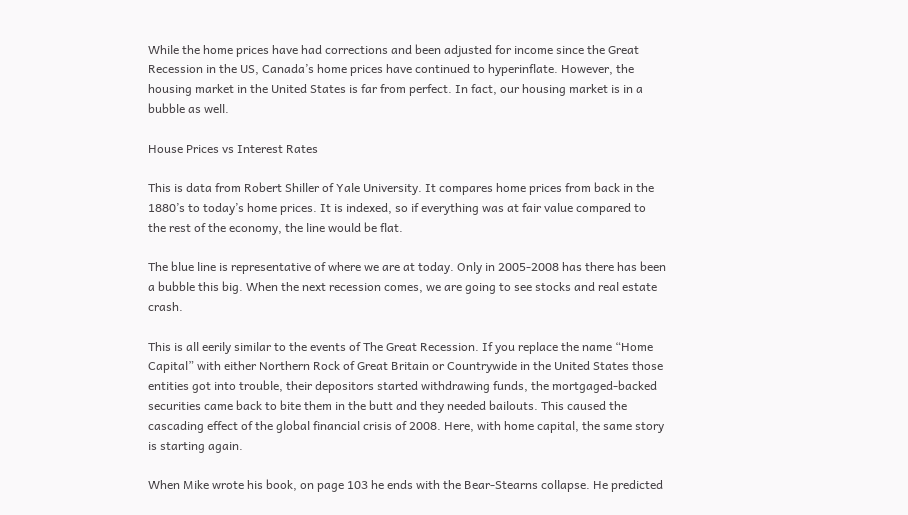While the home prices have had corrections and been adjusted for income since the Great Recession in the US, Canada’s home prices have continued to hyperinflate. However, the housing market in the United States is far from perfect. In fact, our housing market is in a bubble as well.

House Prices vs Interest Rates

This is data from Robert Shiller of Yale University. It compares home prices from back in the 1880’s to today’s home prices. It is indexed, so if everything was at fair value compared to the rest of the economy, the line would be flat.

The blue line is representative of where we are at today. Only in 2005-2008 has there has been a bubble this big. When the next recession comes, we are going to see stocks and real estate crash.

This is all eerily similar to the events of The Great Recession. If you replace the name “Home Capital” with either Northern Rock of Great Britain or Countrywide in the United States those entities got into trouble, their depositors started withdrawing funds, the mortgaged-backed securities came back to bite them in the butt and they needed bailouts. This caused the cascading effect of the global financial crisis of 2008. Here, with home capital, the same story is starting again.

When Mike wrote his book, on page 103 he ends with the Bear-Stearns collapse. He predicted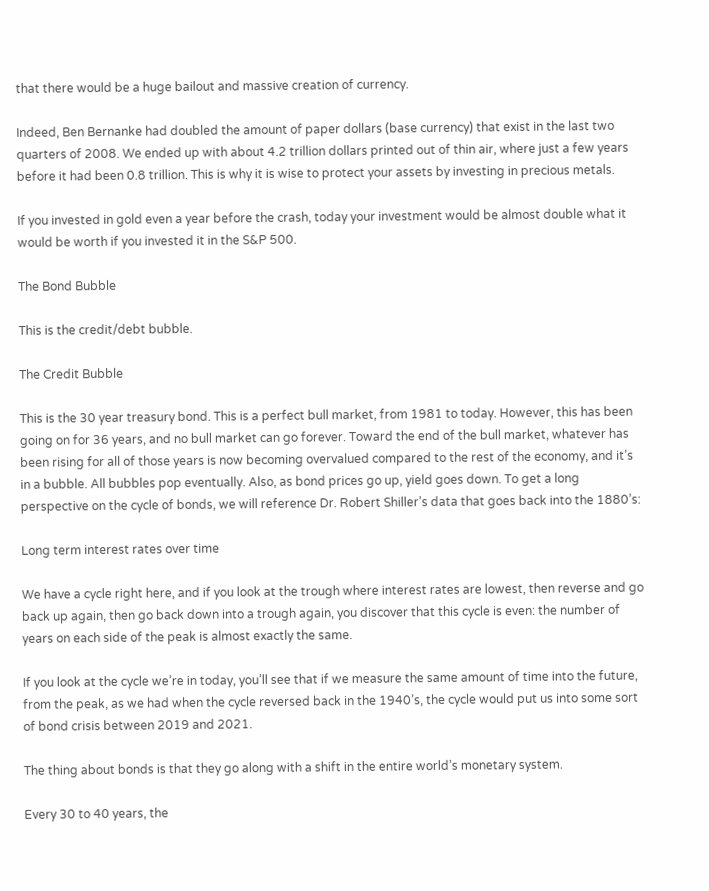that there would be a huge bailout and massive creation of currency.

Indeed, Ben Bernanke had doubled the amount of paper dollars (base currency) that exist in the last two quarters of 2008. We ended up with about 4.2 trillion dollars printed out of thin air, where just a few years before it had been 0.8 trillion. This is why it is wise to protect your assets by investing in precious metals.

If you invested in gold even a year before the crash, today your investment would be almost double what it would be worth if you invested it in the S&P 500.

The Bond Bubble

This is the credit/debt bubble.

The Credit Bubble

This is the 30 year treasury bond. This is a perfect bull market, from 1981 to today. However, this has been going on for 36 years, and no bull market can go forever. Toward the end of the bull market, whatever has been rising for all of those years is now becoming overvalued compared to the rest of the economy, and it’s in a bubble. All bubbles pop eventually. Also, as bond prices go up, yield goes down. To get a long perspective on the cycle of bonds, we will reference Dr. Robert Shiller’s data that goes back into the 1880’s:

Long term interest rates over time

We have a cycle right here, and if you look at the trough where interest rates are lowest, then reverse and go back up again, then go back down into a trough again, you discover that this cycle is even: the number of years on each side of the peak is almost exactly the same.

If you look at the cycle we’re in today, you’ll see that if we measure the same amount of time into the future, from the peak, as we had when the cycle reversed back in the 1940’s, the cycle would put us into some sort of bond crisis between 2019 and 2021.

The thing about bonds is that they go along with a shift in the entire world’s monetary system.

Every 30 to 40 years, the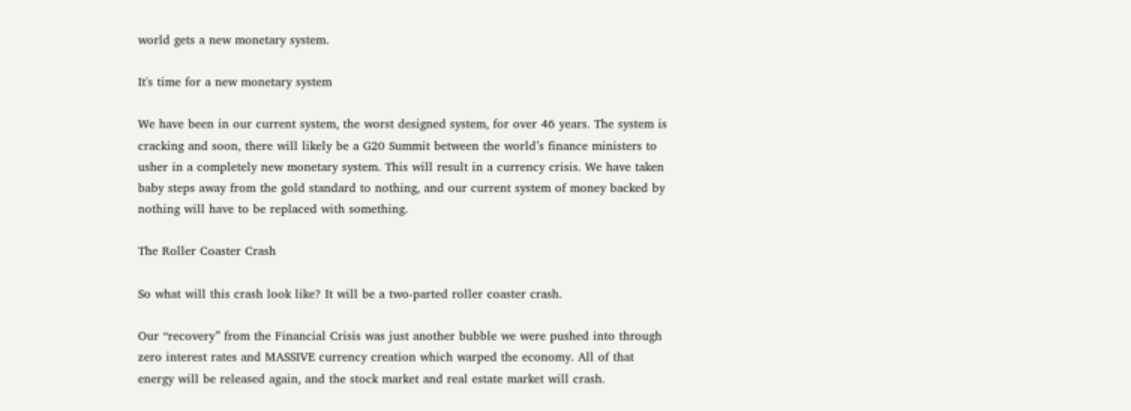world gets a new monetary system.

It's time for a new monetary system

We have been in our current system, the worst designed system, for over 46 years. The system is cracking and soon, there will likely be a G20 Summit between the world’s finance ministers to usher in a completely new monetary system. This will result in a currency crisis. We have taken baby steps away from the gold standard to nothing, and our current system of money backed by nothing will have to be replaced with something.

The Roller Coaster Crash

So what will this crash look like? It will be a two-parted roller coaster crash.

Our “recovery” from the Financial Crisis was just another bubble we were pushed into through zero interest rates and MASSIVE currency creation which warped the economy. All of that energy will be released again, and the stock market and real estate market will crash.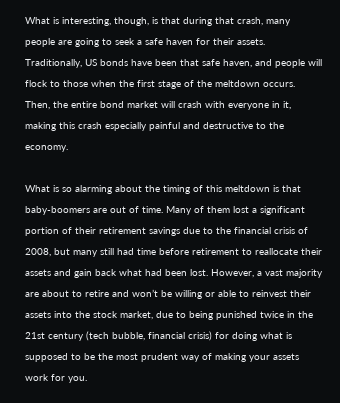What is interesting, though, is that during that crash, many people are going to seek a safe haven for their assets. Traditionally, US bonds have been that safe haven, and people will flock to those when the first stage of the meltdown occurs. Then, the entire bond market will crash with everyone in it, making this crash especially painful and destructive to the economy.

What is so alarming about the timing of this meltdown is that baby-boomers are out of time. Many of them lost a significant portion of their retirement savings due to the financial crisis of 2008, but many still had time before retirement to reallocate their assets and gain back what had been lost. However, a vast majority are about to retire and won’t be willing or able to reinvest their assets into the stock market, due to being punished twice in the 21st century (tech bubble, financial crisis) for doing what is supposed to be the most prudent way of making your assets work for you.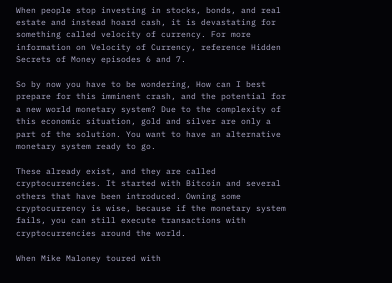When people stop investing in stocks, bonds, and real estate and instead hoard cash, it is devastating for something called velocity of currency. For more information on Velocity of Currency, reference Hidden Secrets of Money episodes 6 and 7.

So by now you have to be wondering, How can I best prepare for this imminent crash, and the potential for a new world monetary system? Due to the complexity of this economic situation, gold and silver are only a part of the solution. You want to have an alternative monetary system ready to go.

These already exist, and they are called cryptocurrencies. It started with Bitcoin and several others that have been introduced. Owning some cryptocurrency is wise, because if the monetary system fails, you can still execute transactions with cryptocurrencies around the world.

When Mike Maloney toured with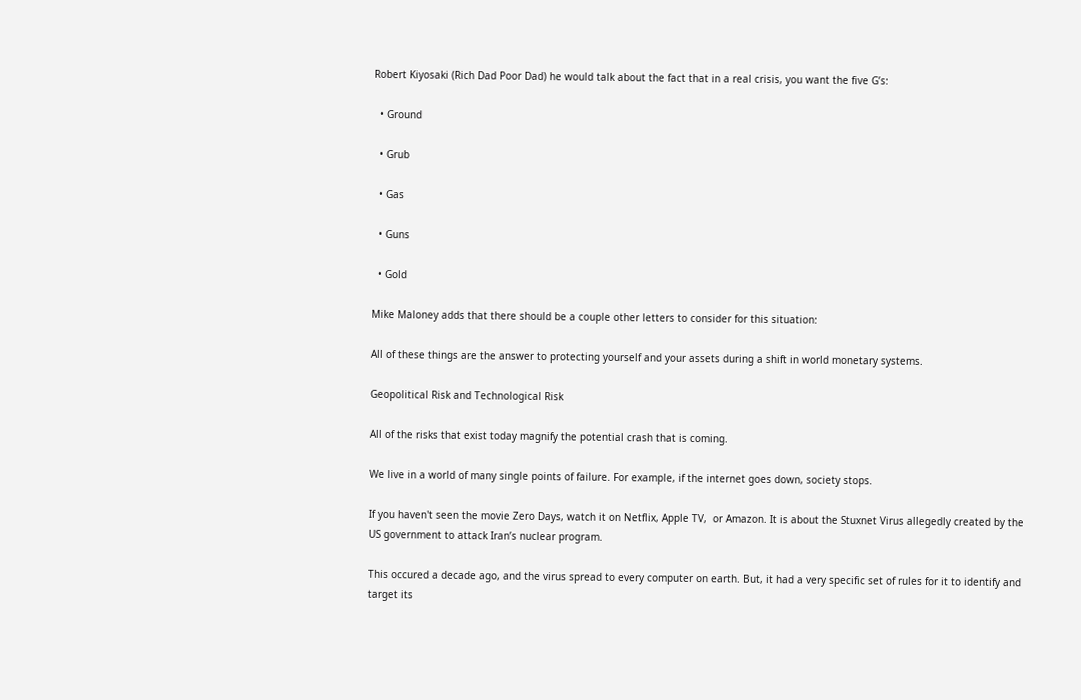Robert Kiyosaki (Rich Dad Poor Dad) he would talk about the fact that in a real crisis, you want the five G’s:

  • Ground

  • Grub

  • Gas

  • Guns

  • Gold

Mike Maloney adds that there should be a couple other letters to consider for this situation:

All of these things are the answer to protecting yourself and your assets during a shift in world monetary systems.

Geopolitical Risk and Technological Risk

All of the risks that exist today magnify the potential crash that is coming.

We live in a world of many single points of failure. For example, if the internet goes down, society stops.

If you haven't seen the movie Zero Days, watch it on Netflix, Apple TV,  or Amazon. It is about the Stuxnet Virus allegedly created by the US government to attack Iran’s nuclear program.

This occured a decade ago, and the virus spread to every computer on earth. But, it had a very specific set of rules for it to identify and target its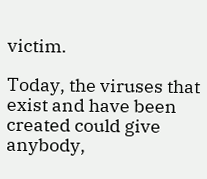victim.

Today, the viruses that exist and have been created could give anybody,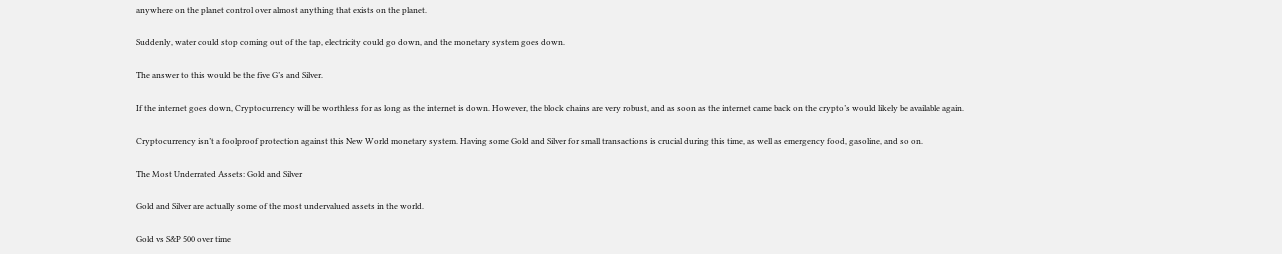anywhere on the planet control over almost anything that exists on the planet.

Suddenly, water could stop coming out of the tap, electricity could go down, and the monetary system goes down.

The answer to this would be the five G’s and Silver.

If the internet goes down, Cryptocurrency will be worthless for as long as the internet is down. However, the block chains are very robust, and as soon as the internet came back on the crypto’s would likely be available again.

Cryptocurrency isn’t a foolproof protection against this New World monetary system. Having some Gold and Silver for small transactions is crucial during this time, as well as emergency food, gasoline, and so on.

The Most Underrated Assets: Gold and Silver

Gold and Silver are actually some of the most undervalued assets in the world.

Gold vs S&P 500 over time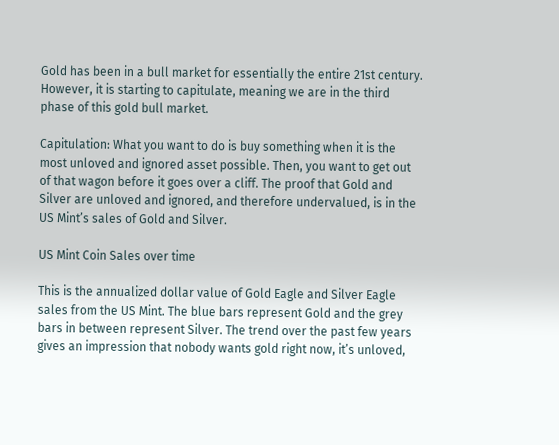Gold has been in a bull market for essentially the entire 21st century. However, it is starting to capitulate, meaning we are in the third phase of this gold bull market.

Capitulation: What you want to do is buy something when it is the most unloved and ignored asset possible. Then, you want to get out of that wagon before it goes over a cliff. The proof that Gold and Silver are unloved and ignored, and therefore undervalued, is in the US Mint’s sales of Gold and Silver.

US Mint Coin Sales over time

This is the annualized dollar value of Gold Eagle and Silver Eagle sales from the US Mint. The blue bars represent Gold and the grey bars in between represent Silver. The trend over the past few years gives an impression that nobody wants gold right now, it’s unloved,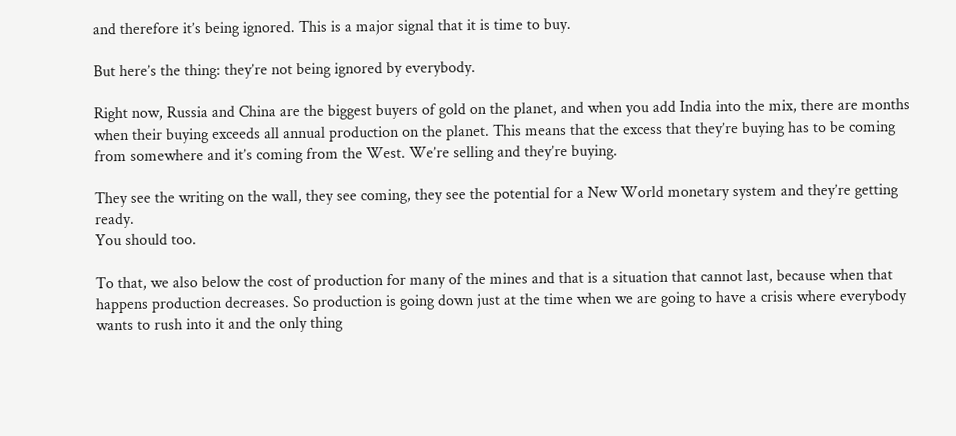and therefore it’s being ignored. This is a major signal that it is time to buy.

But here’s the thing: they’re not being ignored by everybody.

Right now, Russia and China are the biggest buyers of gold on the planet, and when you add India into the mix, there are months when their buying exceeds all annual production on the planet. This means that the excess that they’re buying has to be coming from somewhere and it’s coming from the West. We’re selling and they’re buying.

They see the writing on the wall, they see coming, they see the potential for a New World monetary system and they’re getting ready.
You should too.

To that, we also below the cost of production for many of the mines and that is a situation that cannot last, because when that happens production decreases. So production is going down just at the time when we are going to have a crisis where everybody wants to rush into it and the only thing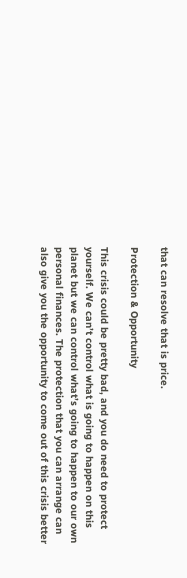that can resolve that is price.

Protection & Opportunity

This crisis could be pretty bad, and you do need to protect yourself. We can’t control what is going to happen on this planet but we can control what’s going to happen to our own personal finances. The protection that you can arrange can also give you the opportunity to come out of this crisis better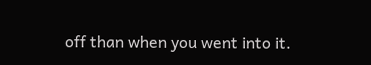off than when you went into it.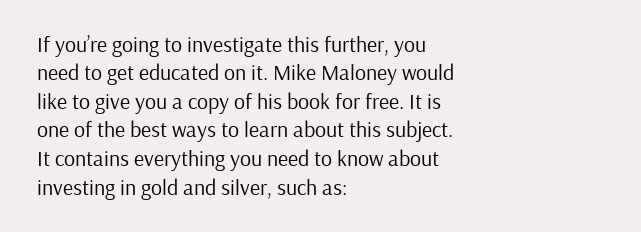If you’re going to investigate this further, you need to get educated on it. Mike Maloney would like to give you a copy of his book for free. It is one of the best ways to learn about this subject. It contains everything you need to know about investing in gold and silver, such as: